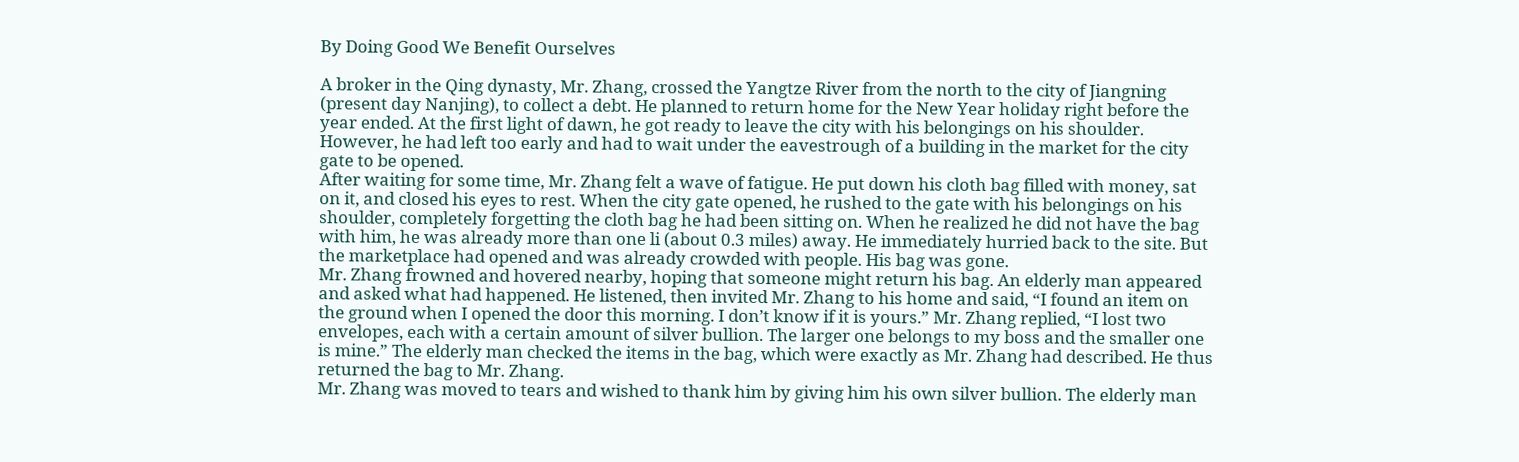By Doing Good We Benefit Ourselves

A broker in the Qing dynasty, Mr. Zhang, crossed the Yangtze River from the north to the city of Jiangning (present day Nanjing), to collect a debt. He planned to return home for the New Year holiday right before the year ended. At the first light of dawn, he got ready to leave the city with his belongings on his shoulder. However, he had left too early and had to wait under the eavestrough of a building in the market for the city gate to be opened.
After waiting for some time, Mr. Zhang felt a wave of fatigue. He put down his cloth bag filled with money, sat on it, and closed his eyes to rest. When the city gate opened, he rushed to the gate with his belongings on his shoulder, completely forgetting the cloth bag he had been sitting on. When he realized he did not have the bag with him, he was already more than one li (about 0.3 miles) away. He immediately hurried back to the site. But the marketplace had opened and was already crowded with people. His bag was gone.
Mr. Zhang frowned and hovered nearby, hoping that someone might return his bag. An elderly man appeared and asked what had happened. He listened, then invited Mr. Zhang to his home and said, “I found an item on the ground when I opened the door this morning. I don’t know if it is yours.” Mr. Zhang replied, “I lost two envelopes, each with a certain amount of silver bullion. The larger one belongs to my boss and the smaller one is mine.” The elderly man checked the items in the bag, which were exactly as Mr. Zhang had described. He thus returned the bag to Mr. Zhang.
Mr. Zhang was moved to tears and wished to thank him by giving him his own silver bullion. The elderly man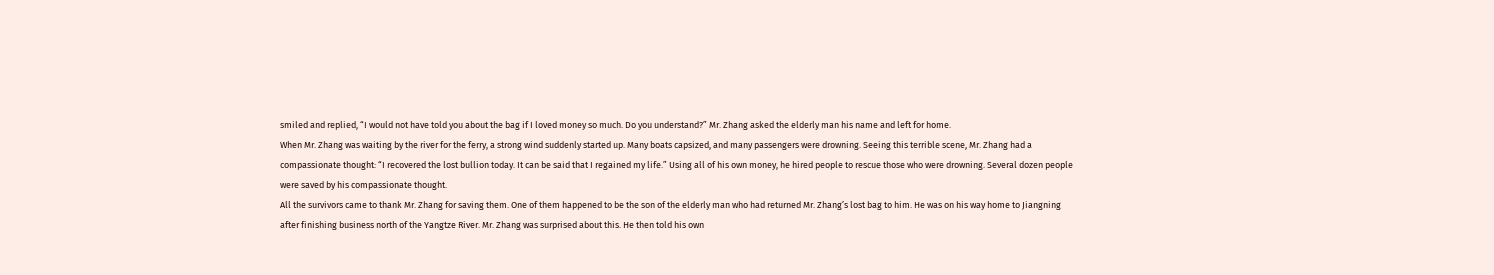smiled and replied, “I would not have told you about the bag if I loved money so much. Do you understand?” Mr. Zhang asked the elderly man his name and left for home.
When Mr. Zhang was waiting by the river for the ferry, a strong wind suddenly started up. Many boats capsized, and many passengers were drowning. Seeing this terrible scene, Mr. Zhang had a compassionate thought: “I recovered the lost bullion today. It can be said that I regained my life.” Using all of his own money, he hired people to rescue those who were drowning. Several dozen people were saved by his compassionate thought.
All the survivors came to thank Mr. Zhang for saving them. One of them happened to be the son of the elderly man who had returned Mr. Zhang’s lost bag to him. He was on his way home to Jiangning after finishing business north of the Yangtze River. Mr. Zhang was surprised about this. He then told his own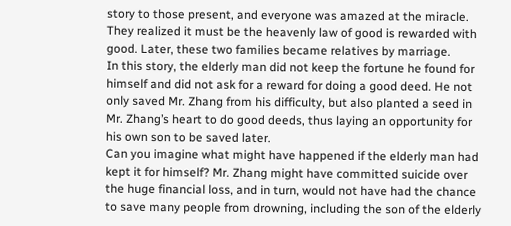story to those present, and everyone was amazed at the miracle. They realized it must be the heavenly law of good is rewarded with good. Later, these two families became relatives by marriage.
In this story, the elderly man did not keep the fortune he found for himself and did not ask for a reward for doing a good deed. He not only saved Mr. Zhang from his difficulty, but also planted a seed in Mr. Zhang’s heart to do good deeds, thus laying an opportunity for his own son to be saved later.
Can you imagine what might have happened if the elderly man had kept it for himself? Mr. Zhang might have committed suicide over the huge financial loss, and in turn, would not have had the chance to save many people from drowning, including the son of the elderly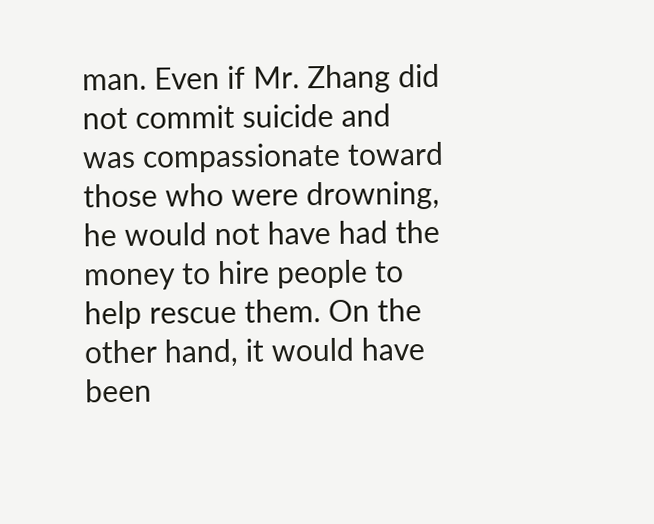man. Even if Mr. Zhang did not commit suicide and was compassionate toward those who were drowning, he would not have had the money to hire people to help rescue them. On the other hand, it would have been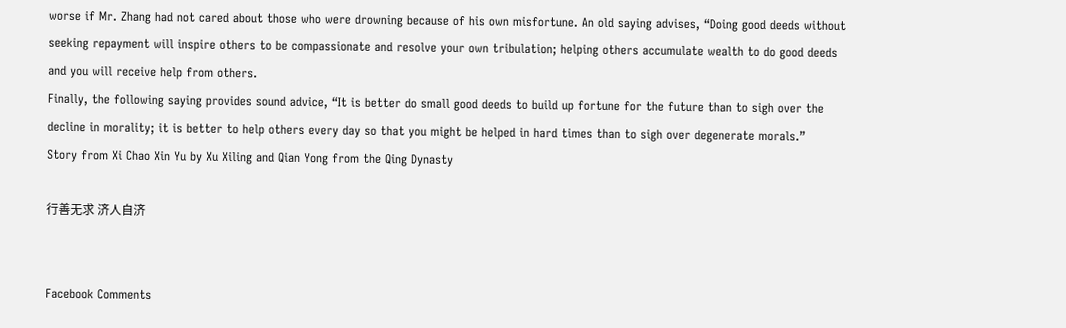worse if Mr. Zhang had not cared about those who were drowning because of his own misfortune. An old saying advises, “Doing good deeds without seeking repayment will inspire others to be compassionate and resolve your own tribulation; helping others accumulate wealth to do good deeds and you will receive help from others.
Finally, the following saying provides sound advice, “It is better do small good deeds to build up fortune for the future than to sigh over the decline in morality; it is better to help others every day so that you might be helped in hard times than to sigh over degenerate morals.”
Story from Xi Chao Xin Yu by Xu Xiling and Qian Yong from the Qing Dynasty

行善无求 济人自济


Facebook Comments